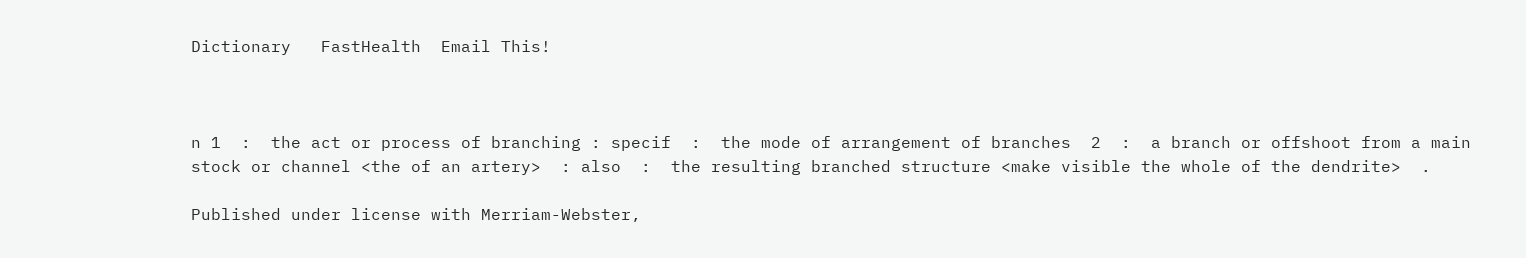Dictionary   FastHealth  Email This!



n 1  :  the act or process of branching : specif  :  the mode of arrangement of branches  2  :  a branch or offshoot from a main stock or channel <the of an artery>  : also  :  the resulting branched structure <make visible the whole of the dendrite>  .

Published under license with Merriam-Webster,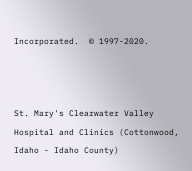Incorporated.  © 1997-2020.



St. Mary's Clearwater Valley Hospital and Clinics (Cottonwood, Idaho - Idaho County)